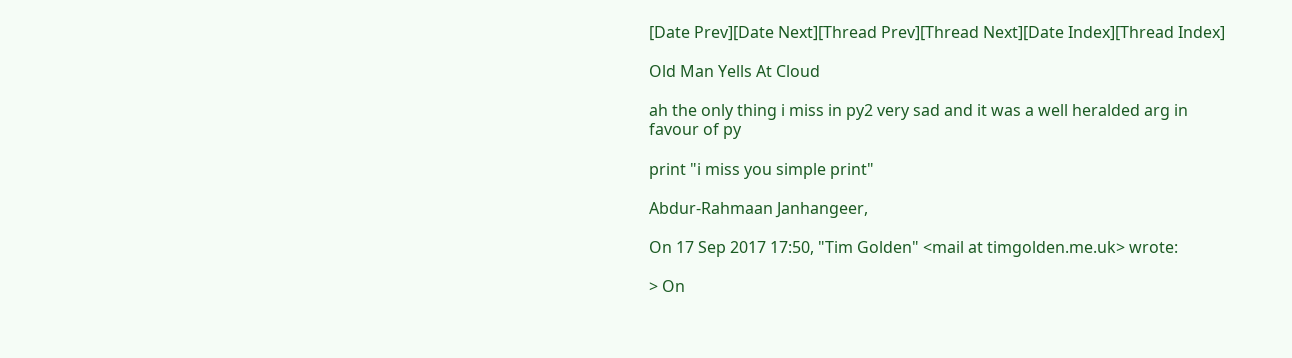[Date Prev][Date Next][Thread Prev][Thread Next][Date Index][Thread Index]

Old Man Yells At Cloud

ah the only thing i miss in py2 very sad and it was a well heralded arg in
favour of py

print "i miss you simple print"

Abdur-Rahmaan Janhangeer,

On 17 Sep 2017 17:50, "Tim Golden" <mail at timgolden.me.uk> wrote:

> On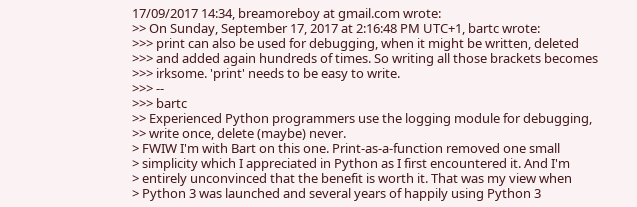17/09/2017 14:34, breamoreboy at gmail.com wrote:
>> On Sunday, September 17, 2017 at 2:16:48 PM UTC+1, bartc wrote:
>>> print can also be used for debugging, when it might be written, deleted
>>> and added again hundreds of times. So writing all those brackets becomes
>>> irksome. 'print' needs to be easy to write.
>>> --
>>> bartc
>> Experienced Python programmers use the logging module for debugging,
>> write once, delete (maybe) never.
> FWIW I'm with Bart on this one. Print-as-a-function removed one small
> simplicity which I appreciated in Python as I first encountered it. And I'm
> entirely unconvinced that the benefit is worth it. That was my view when
> Python 3 was launched and several years of happily using Python 3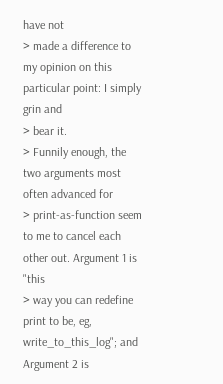have not
> made a difference to my opinion on this particular point: I simply grin and
> bear it.
> Funnily enough, the two arguments most often advanced for
> print-as-function seem to me to cancel each other out. Argument 1 is "this
> way you can redefine print to be, eg, write_to_this_log"; and Argument 2 is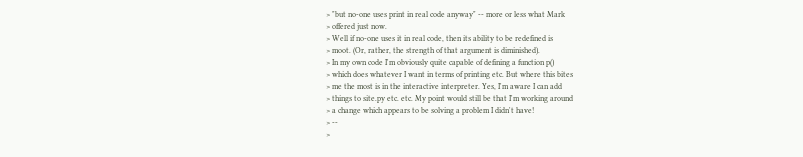> "but no-one uses print in real code anyway" -- more or less what Mark
> offered just now.
> Well if no-one uses it in real code, then its ability to be redefined is
> moot. (Or, rather, the strength of that argument is diminished).
> In my own code I'm obviously quite capable of defining a function p()
> which does whatever I want in terms of printing etc. But where this bites
> me the most is in the interactive interpreter. Yes, I'm aware I can add
> things to site.py etc. etc. My point would still be that I'm working around
> a change which appears to be solving a problem I didn't have!
> --
>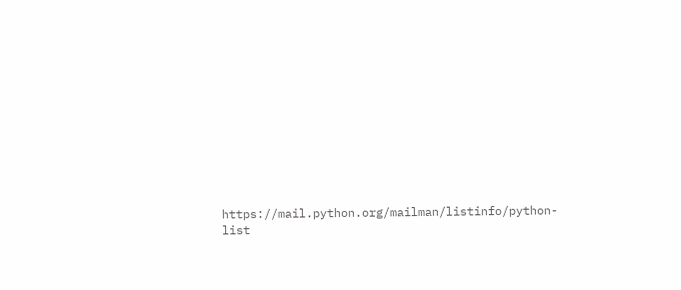https://mail.python.org/mailman/listinfo/python-list